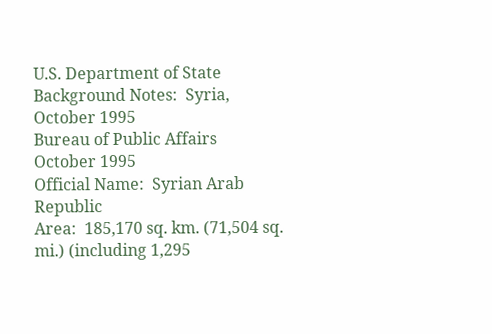U.S. Department of State
Background Notes:  Syria, October 1995
Bureau of Public Affairs
October 1995
Official Name:  Syrian Arab Republic
Area:  185,170 sq. km. (71,504 sq. mi.) (including 1,295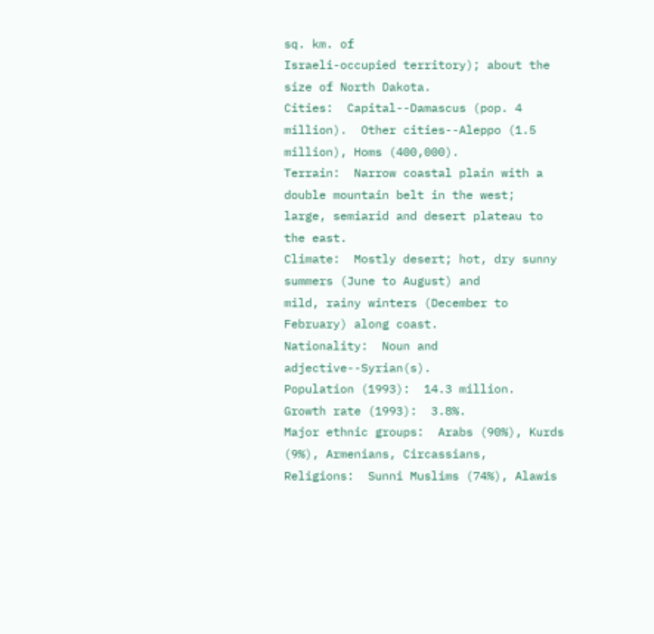sq. km. of
Israeli-occupied territory); about the size of North Dakota.
Cities:  Capital--Damascus (pop. 4 million).  Other cities--Aleppo (1.5
million), Homs (400,000).
Terrain:  Narrow coastal plain with a double mountain belt in the west;
large, semiarid and desert plateau to the east.
Climate:  Mostly desert; hot, dry sunny summers (June to August) and
mild, rainy winters (December to February) along coast.
Nationality:  Noun and adjective--Syrian(s).
Population (1993):  14.3 million.
Growth rate (1993):  3.8%.
Major ethnic groups:  Arabs (90%), Kurds (9%), Armenians, Circassians,
Religions:  Sunni Muslims (74%), Alawis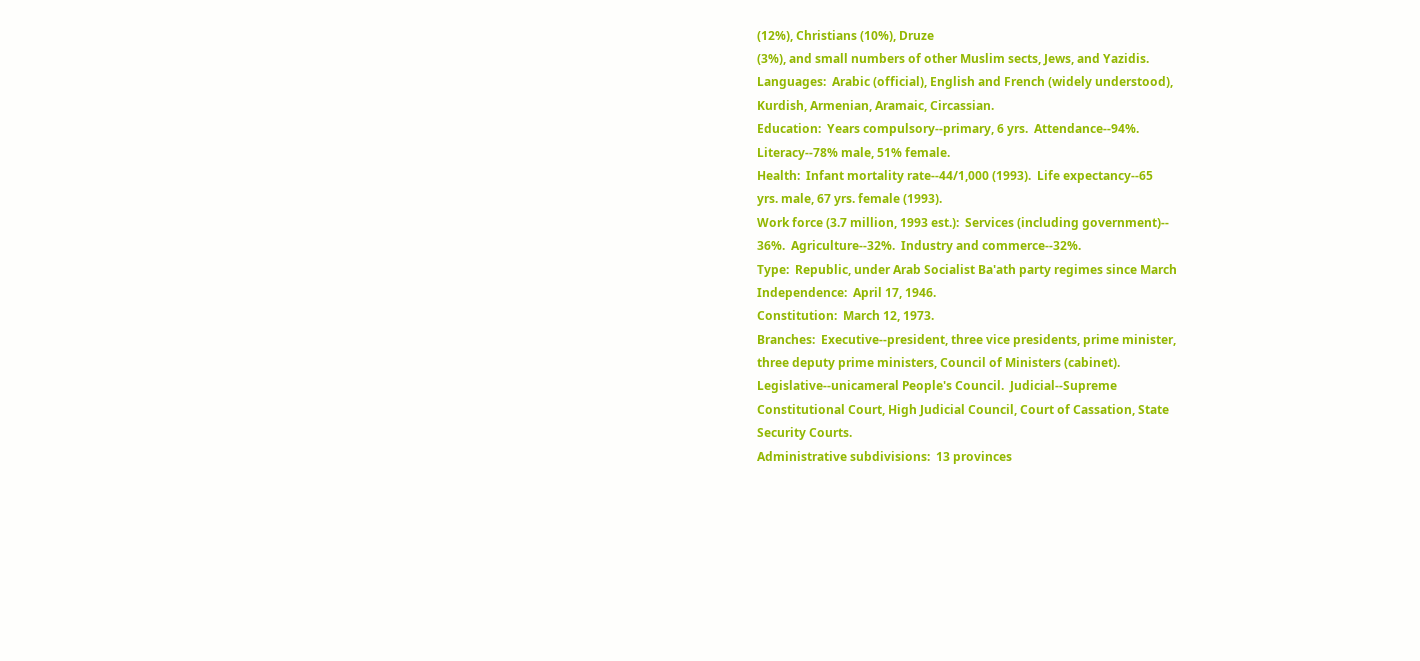(12%), Christians (10%), Druze
(3%), and small numbers of other Muslim sects, Jews, and Yazidis.
Languages:  Arabic (official), English and French (widely understood),
Kurdish, Armenian, Aramaic, Circassian.
Education:  Years compulsory--primary, 6 yrs.  Attendance--94%.
Literacy--78% male, 51% female.
Health:  Infant mortality rate--44/1,000 (1993).  Life expectancy--65
yrs. male, 67 yrs. female (1993).
Work force (3.7 million, 1993 est.):  Services (including government)--
36%.  Agriculture--32%.  Industry and commerce--32%.
Type:  Republic, under Arab Socialist Ba'ath party regimes since March
Independence:  April 17, 1946.
Constitution:  March 12, 1973.
Branches:  Executive--president, three vice presidents, prime minister,
three deputy prime ministers, Council of Ministers (cabinet).
Legislative--unicameral People's Council.  Judicial--Supreme
Constitutional Court, High Judicial Council, Court of Cassation, State
Security Courts.
Administrative subdivisions:  13 provinces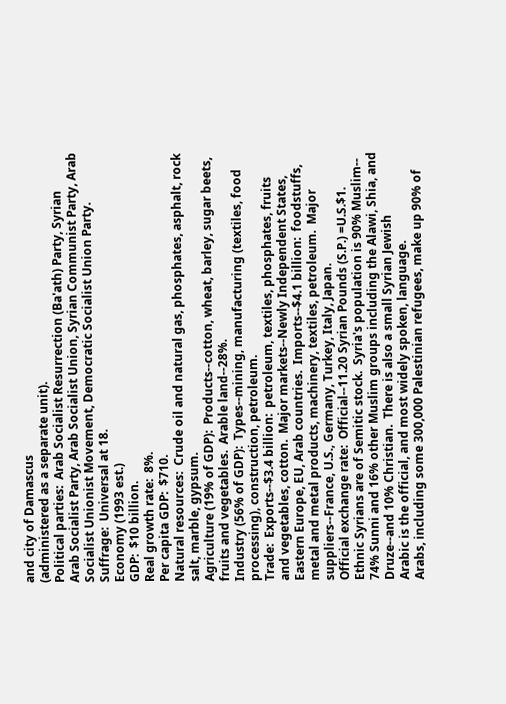and city of Damascus
(administered as a separate unit).
Political parties:  Arab Socialist Resurrection (Ba'ath) Party, Syrian
Arab Socialist Party, Arab Socialist Union, Syrian Communist Party, Arab
Socialist Unionist Movement, Democratic Socialist Union Party.
Suffrage:  Universal at 18.
Economy (1993 est.)
GDP:  $10 billion.
Real growth rate:  8%.
Per capita GDP:  $710.
Natural resources:  Crude oil and natural gas, phosphates, asphalt, rock
salt, marble, gypsum.
Agriculture (19% of GDP):  Products--cotton, wheat, barley, sugar beets,
fruits and vegetables.  Arable land--28%.
Industry (56% of GDP):  Types--mining, manufacturing (textiles, food
processing), construction, petroleum.
Trade:  Exports--$3.4 billion:  petroleum, textiles, phosphates, fruits
and vegetables, cotton.  Major markets--Newly Independent States,
Eastern Europe, EU, Arab countries.  Imports--$4.1 billion:  foodstuffs,
metal and metal products, machinery, textiles, petroleum.  Major
suppliers--France, U.S., Germany, Turkey, Italy, Japan.
Official exchange rate:  Official--11.20 Syrian Pounds (S.P.) =U.S.$1.
Ethnic Syrians are of Semitic stock.  Syria's population is 90% Muslim--
74% Sunni and 16% other Muslim groups including the Alawi, Shia, and
Druze--and 10% Christian.  There is also a small Syrian Jewish
Arabic is the official, and most widely spoken, language.
Arabs, including some 300,000 Palestinian refugees, make up 90% of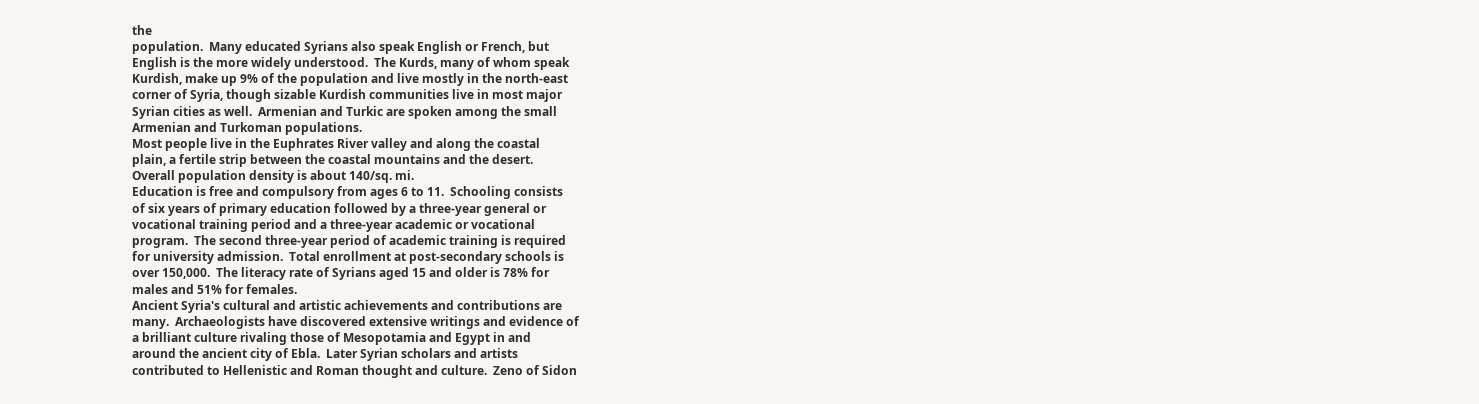the
population.  Many educated Syrians also speak English or French, but
English is the more widely understood.  The Kurds, many of whom speak
Kurdish, make up 9% of the population and live mostly in the north-east
corner of Syria, though sizable Kurdish communities live in most major
Syrian cities as well.  Armenian and Turkic are spoken among the small
Armenian and Turkoman populations.
Most people live in the Euphrates River valley and along the coastal
plain, a fertile strip between the coastal mountains and the desert.
Overall population density is about 140/sq. mi.
Education is free and compulsory from ages 6 to 11.  Schooling consists
of six years of primary education followed by a three-year general or
vocational training period and a three-year academic or vocational
program.  The second three-year period of academic training is required
for university admission.  Total enrollment at post-secondary schools is
over 150,000.  The literacy rate of Syrians aged 15 and older is 78% for
males and 51% for females.
Ancient Syria's cultural and artistic achievements and contributions are
many.  Archaeologists have discovered extensive writings and evidence of
a brilliant culture rivaling those of Mesopotamia and Egypt in and
around the ancient city of Ebla.  Later Syrian scholars and artists
contributed to Hellenistic and Roman thought and culture.  Zeno of Sidon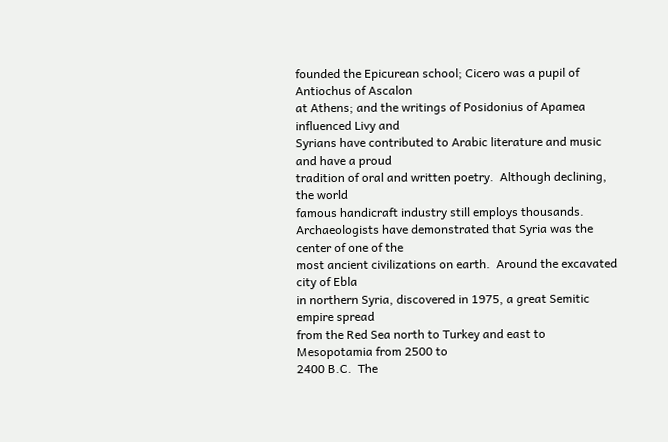founded the Epicurean school; Cicero was a pupil of Antiochus of Ascalon
at Athens; and the writings of Posidonius of Apamea influenced Livy and
Syrians have contributed to Arabic literature and music and have a proud
tradition of oral and written poetry.  Although declining, the world
famous handicraft industry still employs thousands.
Archaeologists have demonstrated that Syria was the center of one of the
most ancient civilizations on earth.  Around the excavated city of Ebla
in northern Syria, discovered in 1975, a great Semitic empire spread
from the Red Sea north to Turkey and east to Mesopotamia from 2500 to
2400 B.C.  The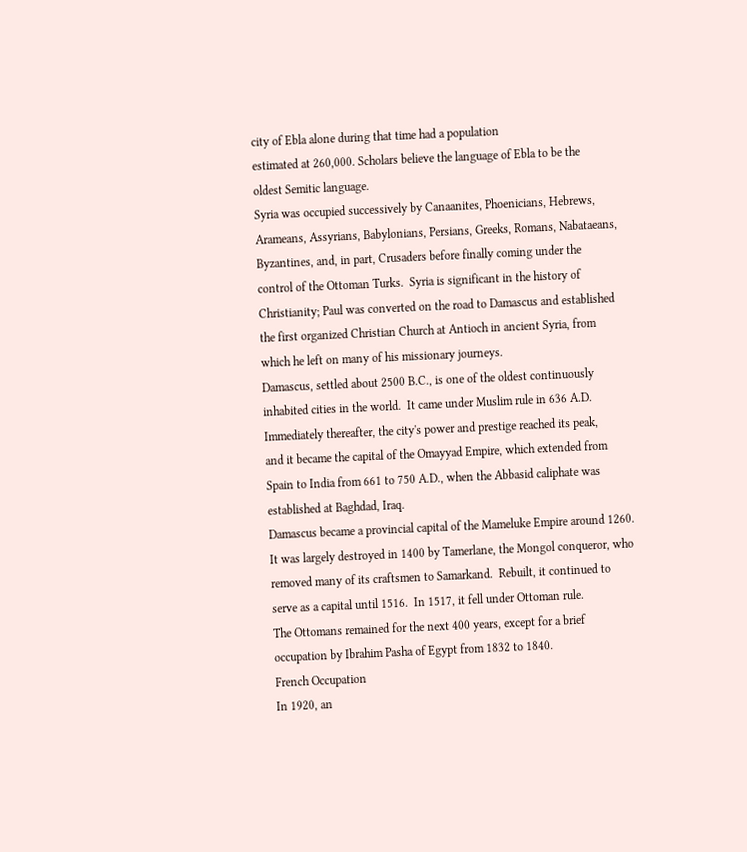city of Ebla alone during that time had a population
estimated at 260,000. Scholars believe the language of Ebla to be the
oldest Semitic language.
Syria was occupied successively by Canaanites, Phoenicians, Hebrews,
Arameans, Assyrians, Babylonians, Persians, Greeks, Romans, Nabataeans,
Byzantines, and, in part, Crusaders before finally coming under the
control of the Ottoman Turks.  Syria is significant in the history of
Christianity; Paul was converted on the road to Damascus and established
the first organized Christian Church at Antioch in ancient Syria, from
which he left on many of his missionary journeys.
Damascus, settled about 2500 B.C., is one of the oldest continuously
inhabited cities in the world.  It came under Muslim rule in 636 A.D.
Immediately thereafter, the city's power and prestige reached its peak,
and it became the capital of the Omayyad Empire, which extended from
Spain to India from 661 to 750 A.D., when the Abbasid caliphate was
established at Baghdad, Iraq.
Damascus became a provincial capital of the Mameluke Empire around 1260.
It was largely destroyed in 1400 by Tamerlane, the Mongol conqueror, who
removed many of its craftsmen to Samarkand.  Rebuilt, it continued to
serve as a capital until 1516.  In 1517, it fell under Ottoman rule.
The Ottomans remained for the next 400 years, except for a brief
occupation by Ibrahim Pasha of Egypt from 1832 to 1840.
French Occupation
In 1920, an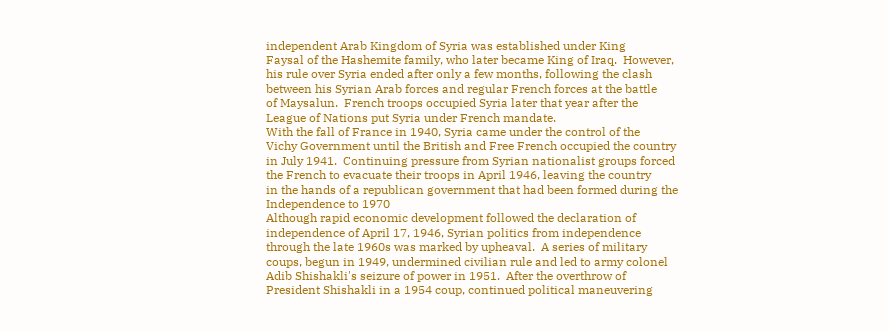independent Arab Kingdom of Syria was established under King
Faysal of the Hashemite family, who later became King of Iraq.  However,
his rule over Syria ended after only a few months, following the clash
between his Syrian Arab forces and regular French forces at the battle
of Maysalun.  French troops occupied Syria later that year after the
League of Nations put Syria under French mandate.
With the fall of France in 1940, Syria came under the control of the
Vichy Government until the British and Free French occupied the country
in July 1941.  Continuing pressure from Syrian nationalist groups forced
the French to evacuate their troops in April 1946, leaving the country
in the hands of a republican government that had been formed during the
Independence to 1970
Although rapid economic development followed the declaration of
independence of April 17, 1946, Syrian politics from independence
through the late 1960s was marked by upheaval.  A series of military
coups, begun in 1949, undermined civilian rule and led to army colonel
Adib Shishakli's seizure of power in 1951.  After the overthrow of
President Shishakli in a 1954 coup, continued political maneuvering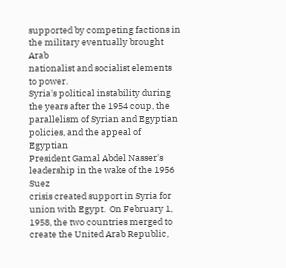supported by competing factions in the military eventually brought Arab
nationalist and socialist elements to power.
Syria's political instability during the years after the 1954 coup, the
parallelism of Syrian and Egyptian policies, and the appeal of Egyptian
President Gamal Abdel Nasser's leadership in the wake of the 1956 Suez
crisis created support in Syria for union with Egypt.  On February 1,
1958, the two countries merged to create the United Arab Republic,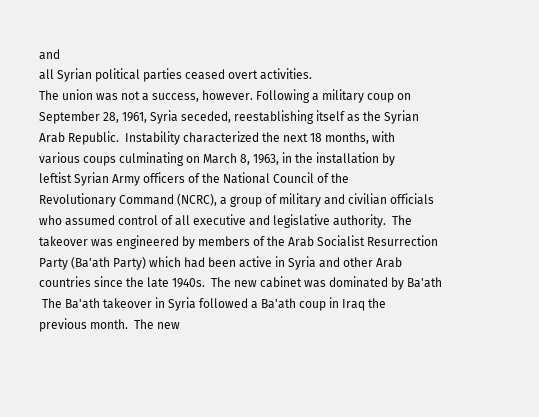and
all Syrian political parties ceased overt activities.
The union was not a success, however. Following a military coup on
September 28, 1961, Syria seceded, reestablishing itself as the Syrian
Arab Republic.  Instability characterized the next 18 months, with
various coups culminating on March 8, 1963, in the installation by
leftist Syrian Army officers of the National Council of the
Revolutionary Command (NCRC), a group of military and civilian officials
who assumed control of all executive and legislative authority.  The
takeover was engineered by members of the Arab Socialist Resurrection
Party (Ba'ath Party) which had been active in Syria and other Arab
countries since the late 1940s.  The new cabinet was dominated by Ba'ath
 The Ba'ath takeover in Syria followed a Ba'ath coup in Iraq the
previous month.  The new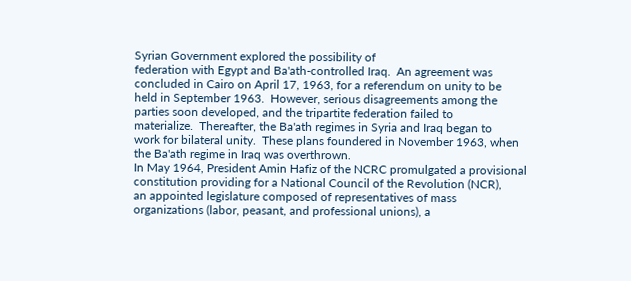Syrian Government explored the possibility of
federation with Egypt and Ba'ath-controlled Iraq.  An agreement was
concluded in Cairo on April 17, 1963, for a referendum on unity to be
held in September 1963.  However, serious disagreements among the
parties soon developed, and the tripartite federation failed to
materialize.  Thereafter, the Ba'ath regimes in Syria and Iraq began to
work for bilateral unity.  These plans foundered in November 1963, when
the Ba'ath regime in Iraq was overthrown.
In May 1964, President Amin Hafiz of the NCRC promulgated a provisional
constitution providing for a National Council of the Revolution (NCR),
an appointed legislature composed of representatives of mass
organizations (labor, peasant, and professional unions), a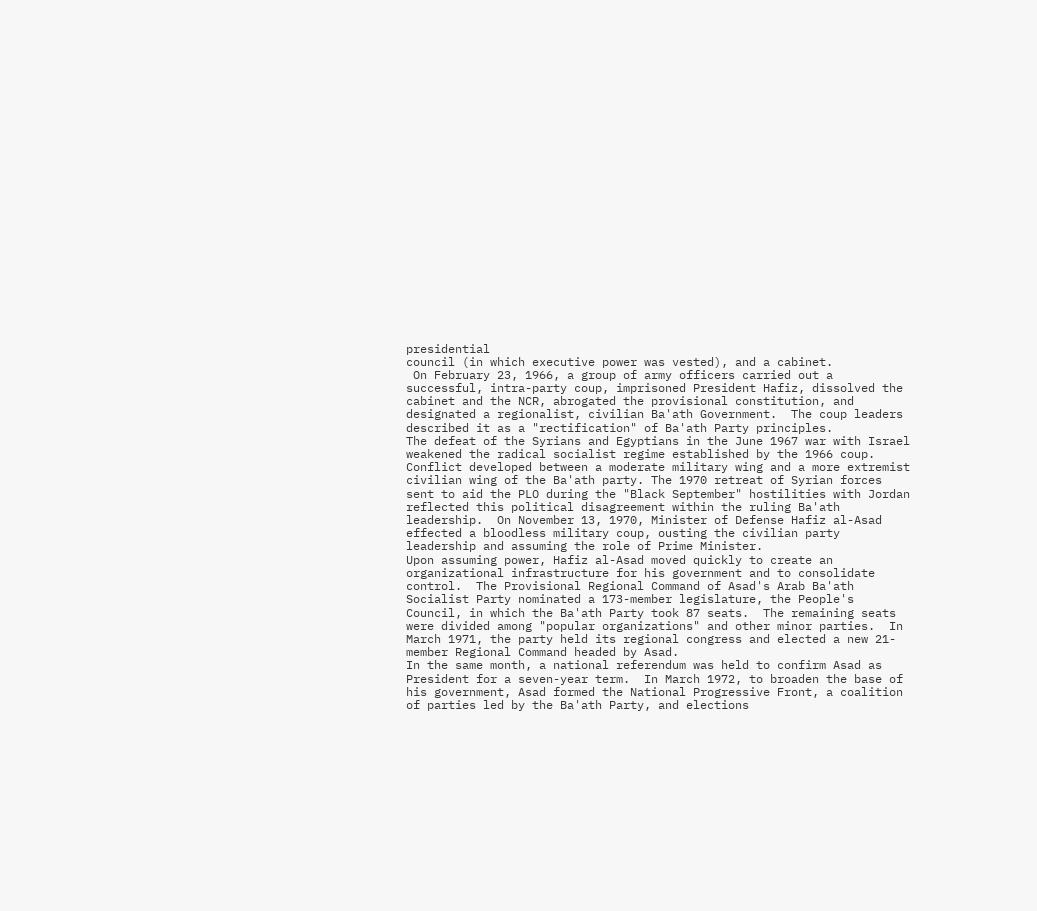presidential
council (in which executive power was vested), and a cabinet.
 On February 23, 1966, a group of army officers carried out a
successful, intra-party coup, imprisoned President Hafiz, dissolved the
cabinet and the NCR, abrogated the provisional constitution, and
designated a regionalist, civilian Ba'ath Government.  The coup leaders
described it as a "rectification" of Ba'ath Party principles.
The defeat of the Syrians and Egyptians in the June 1967 war with Israel
weakened the radical socialist regime established by the 1966 coup.
Conflict developed between a moderate military wing and a more extremist
civilian wing of the Ba'ath party. The 1970 retreat of Syrian forces
sent to aid the PLO during the "Black September" hostilities with Jordan
reflected this political disagreement within the ruling Ba'ath
leadership.  On November 13, 1970, Minister of Defense Hafiz al-Asad
effected a bloodless military coup, ousting the civilian party
leadership and assuming the role of Prime Minister.
Upon assuming power, Hafiz al-Asad moved quickly to create an
organizational infrastructure for his government and to consolidate
control.  The Provisional Regional Command of Asad's Arab Ba'ath
Socialist Party nominated a 173-member legislature, the People's
Council, in which the Ba'ath Party took 87 seats.  The remaining seats
were divided among "popular organizations" and other minor parties.  In
March 1971, the party held its regional congress and elected a new 21-
member Regional Command headed by Asad.
In the same month, a national referendum was held to confirm Asad as
President for a seven-year term.  In March 1972, to broaden the base of
his government, Asad formed the National Progressive Front, a coalition
of parties led by the Ba'ath Party, and elections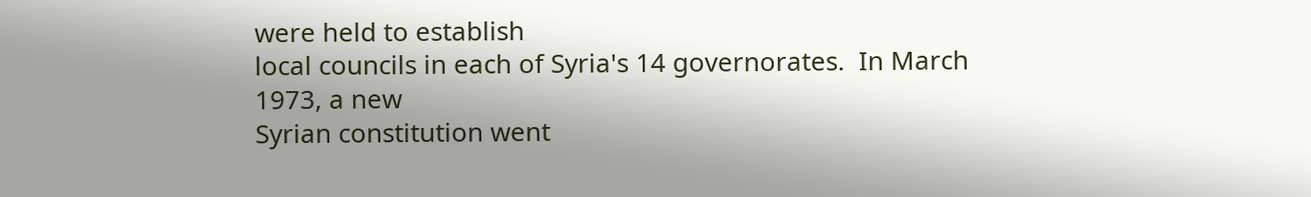were held to establish
local councils in each of Syria's 14 governorates.  In March 1973, a new
Syrian constitution went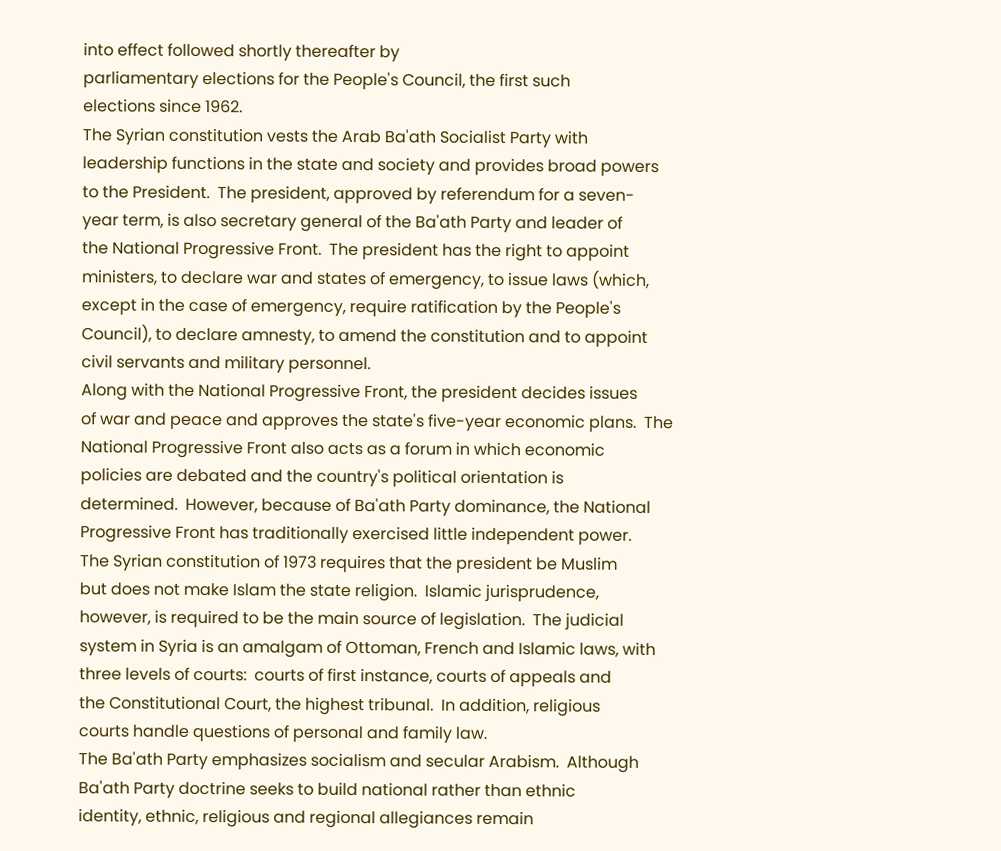into effect followed shortly thereafter by
parliamentary elections for the People's Council, the first such
elections since 1962.
The Syrian constitution vests the Arab Ba'ath Socialist Party with
leadership functions in the state and society and provides broad powers
to the President.  The president, approved by referendum for a seven-
year term, is also secretary general of the Ba'ath Party and leader of
the National Progressive Front.  The president has the right to appoint
ministers, to declare war and states of emergency, to issue laws (which,
except in the case of emergency, require ratification by the People's
Council), to declare amnesty, to amend the constitution and to appoint
civil servants and military personnel.
Along with the National Progressive Front, the president decides issues
of war and peace and approves the state's five-year economic plans.  The
National Progressive Front also acts as a forum in which economic
policies are debated and the country's political orientation is
determined.  However, because of Ba'ath Party dominance, the National
Progressive Front has traditionally exercised little independent power.
The Syrian constitution of 1973 requires that the president be Muslim
but does not make Islam the state religion.  Islamic jurisprudence,
however, is required to be the main source of legislation.  The judicial
system in Syria is an amalgam of Ottoman, French and Islamic laws, with
three levels of courts:  courts of first instance, courts of appeals and
the Constitutional Court, the highest tribunal.  In addition, religious
courts handle questions of personal and family law.
The Ba'ath Party emphasizes socialism and secular Arabism.  Although
Ba'ath Party doctrine seeks to build national rather than ethnic
identity, ethnic, religious and regional allegiances remain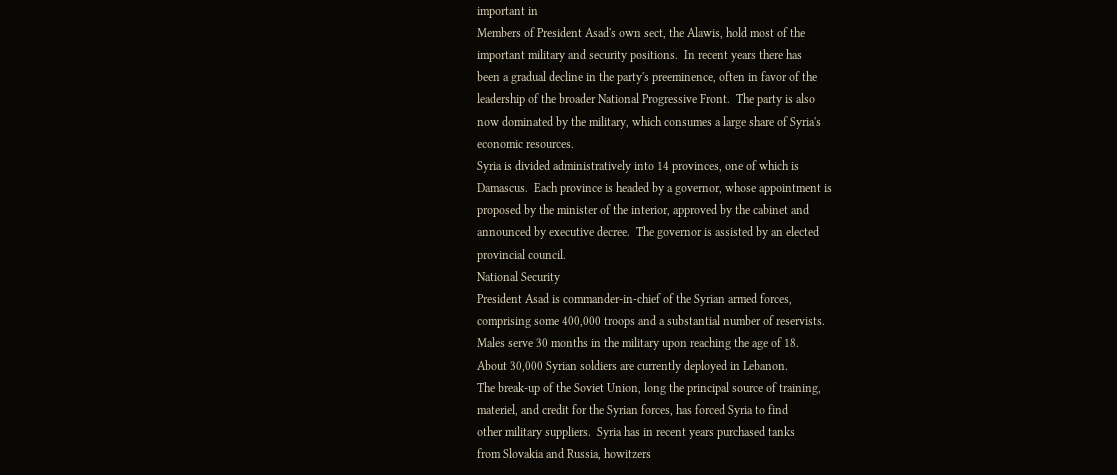important in
Members of President Asad's own sect, the Alawis, hold most of the
important military and security positions.  In recent years there has
been a gradual decline in the party's preeminence, often in favor of the
leadership of the broader National Progressive Front.  The party is also
now dominated by the military, which consumes a large share of Syria's
economic resources.
Syria is divided administratively into 14 provinces, one of which is
Damascus.  Each province is headed by a governor, whose appointment is
proposed by the minister of the interior, approved by the cabinet and
announced by executive decree.  The governor is assisted by an elected
provincial council.
National Security
President Asad is commander-in-chief of the Syrian armed forces,
comprising some 400,000 troops and a substantial number of reservists.
Males serve 30 months in the military upon reaching the age of 18.
About 30,000 Syrian soldiers are currently deployed in Lebanon.
The break-up of the Soviet Union, long the principal source of training,
materiel, and credit for the Syrian forces, has forced Syria to find
other military suppliers.  Syria has in recent years purchased tanks
from Slovakia and Russia, howitzers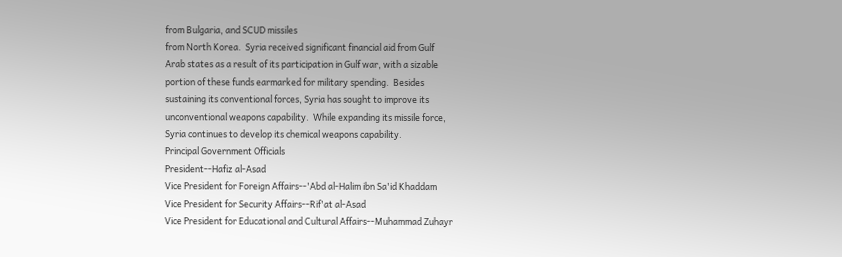from Bulgaria, and SCUD missiles
from North Korea.  Syria received significant financial aid from Gulf
Arab states as a result of its participation in Gulf war, with a sizable
portion of these funds earmarked for military spending.  Besides
sustaining its conventional forces, Syria has sought to improve its
unconventional weapons capability.  While expanding its missile force,
Syria continues to develop its chemical weapons capability.
Principal Government Officials
President--Hafiz al-Asad
Vice President for Foreign Affairs--'Abd al-Halim ibn Sa'id Khaddam
Vice President for Security Affairs--Rif'at al-Asad
Vice President for Educational and Cultural Affairs--Muhammad Zuhayr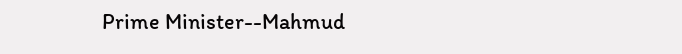Prime Minister--Mahmud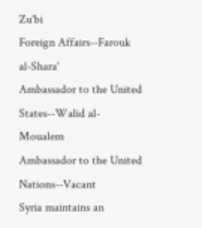Zu'bi
Foreign Affairs--Farouk al-Shara'
Ambassador to the United States--Walid al-Moualem
Ambassador to the United Nations--Vacant
Syria maintains an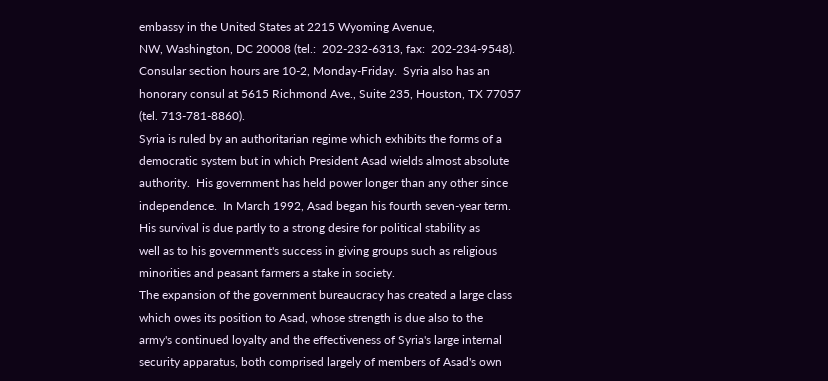embassy in the United States at 2215 Wyoming Avenue,
NW, Washington, DC 20008 (tel.:  202-232-6313, fax:  202-234-9548).
Consular section hours are 10-2, Monday-Friday.  Syria also has an
honorary consul at 5615 Richmond Ave., Suite 235, Houston, TX 77057
(tel. 713-781-8860).
Syria is ruled by an authoritarian regime which exhibits the forms of a
democratic system but in which President Asad wields almost absolute
authority.  His government has held power longer than any other since
independence.  In March 1992, Asad began his fourth seven-year term.
His survival is due partly to a strong desire for political stability as
well as to his government's success in giving groups such as religious
minorities and peasant farmers a stake in society.
The expansion of the government bureaucracy has created a large class
which owes its position to Asad, whose strength is due also to the
army's continued loyalty and the effectiveness of Syria's large internal
security apparatus, both comprised largely of members of Asad's own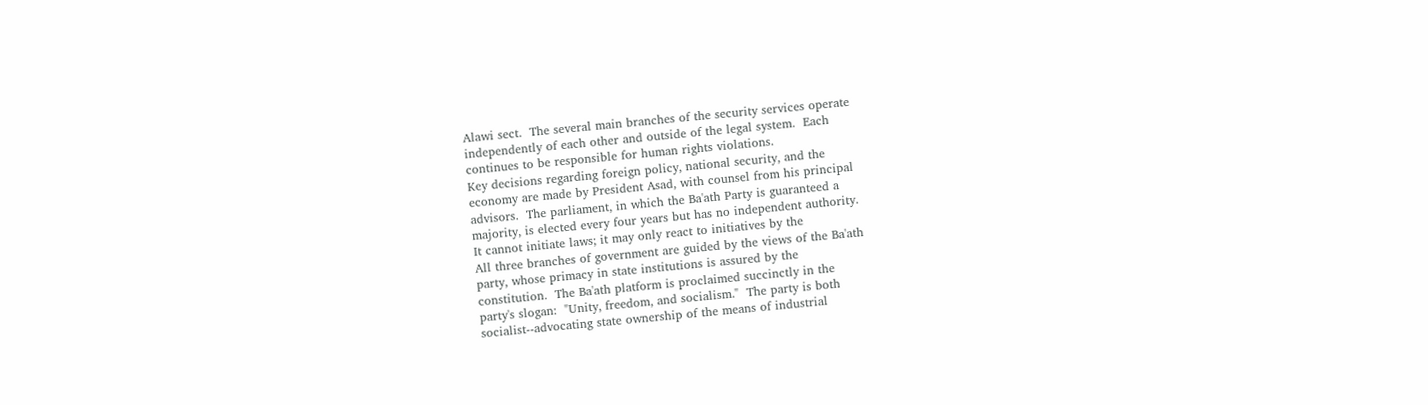Alawi sect.  The several main branches of the security services operate
independently of each other and outside of the legal system.  Each
continues to be responsible for human rights violations.
Key decisions regarding foreign policy, national security, and the
economy are made by President Asad, with counsel from his principal
advisors.  The parliament, in which the Ba'ath Party is guaranteed a
majority, is elected every four years but has no independent authority.
It cannot initiate laws; it may only react to initiatives by the
All three branches of government are guided by the views of the Ba'ath
party, whose primacy in state institutions is assured by the
constitution.  The Ba'ath platform is proclaimed succinctly in the
party's slogan:  "Unity, freedom, and socialism."  The party is both
socialist--advocating state ownership of the means of industrial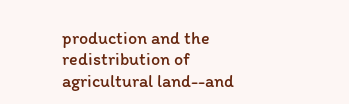production and the redistribution of agricultural land--and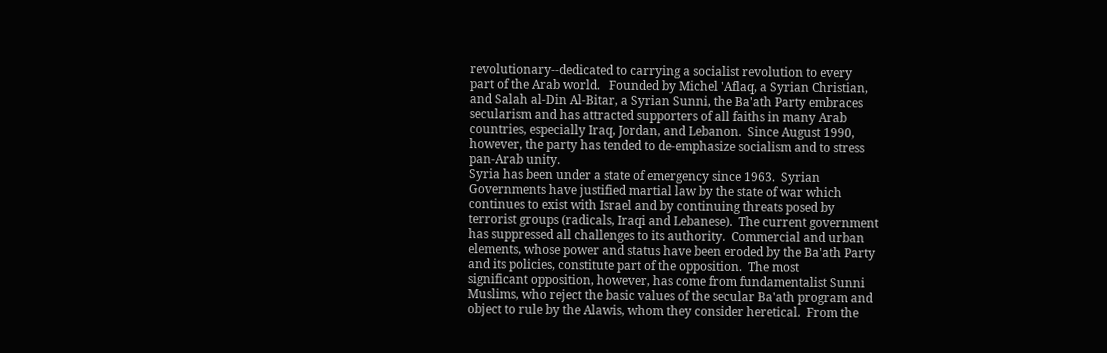revolutionary--dedicated to carrying a socialist revolution to every
part of the Arab world.   Founded by Michel 'Aflaq, a Syrian Christian,
and Salah al-Din Al-Bitar, a Syrian Sunni, the Ba'ath Party embraces
secularism and has attracted supporters of all faiths in many Arab
countries, especially Iraq, Jordan, and Lebanon.  Since August 1990,
however, the party has tended to de-emphasize socialism and to stress
pan-Arab unity.
Syria has been under a state of emergency since 1963.  Syrian
Governments have justified martial law by the state of war which
continues to exist with Israel and by continuing threats posed by
terrorist groups (radicals, Iraqi and Lebanese).  The current government
has suppressed all challenges to its authority.  Commercial and urban
elements, whose power and status have been eroded by the Ba'ath Party
and its policies, constitute part of the opposition.  The most
significant opposition, however, has come from fundamentalist Sunni
Muslims, who reject the basic values of the secular Ba'ath program and
object to rule by the Alawis, whom they consider heretical.  From the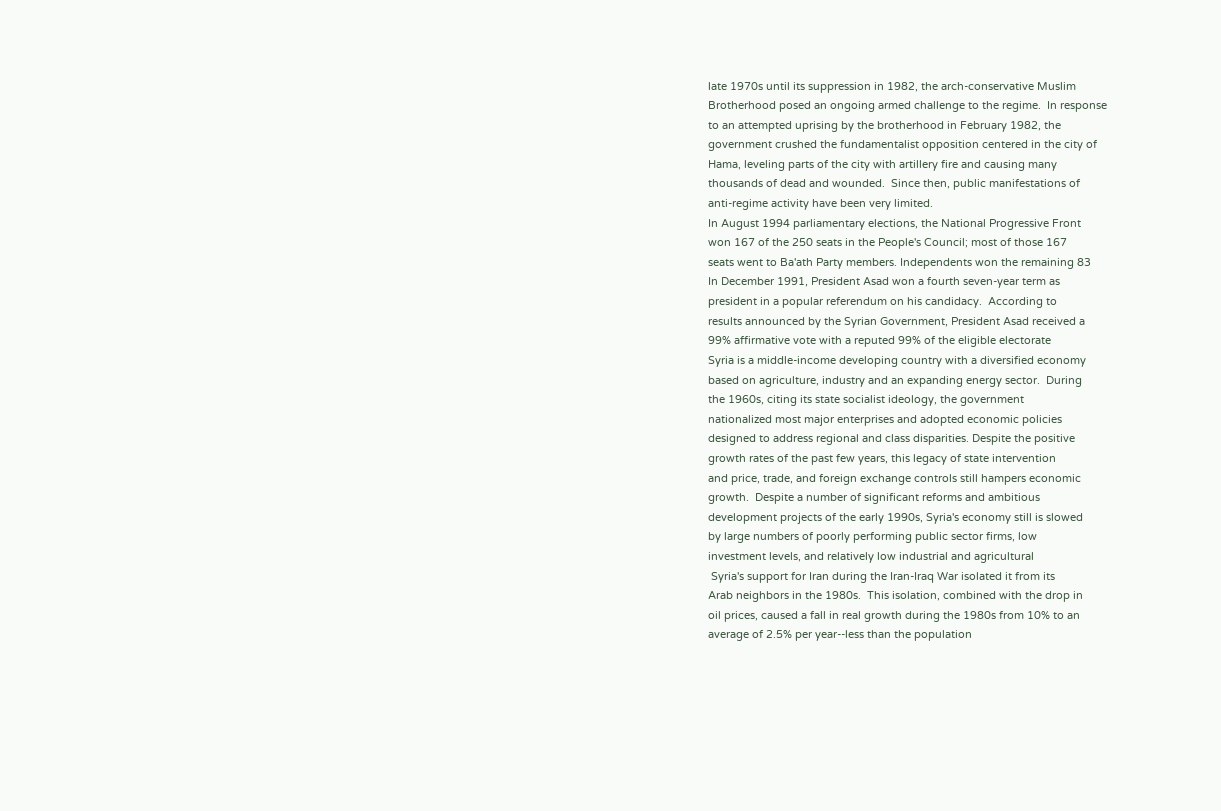late 1970s until its suppression in 1982, the arch-conservative Muslim
Brotherhood posed an ongoing armed challenge to the regime.  In response
to an attempted uprising by the brotherhood in February 1982, the
government crushed the fundamentalist opposition centered in the city of
Hama, leveling parts of the city with artillery fire and causing many
thousands of dead and wounded.  Since then, public manifestations of
anti-regime activity have been very limited.
In August 1994 parliamentary elections, the National Progressive Front
won 167 of the 250 seats in the People's Council; most of those 167
seats went to Ba'ath Party members. Independents won the remaining 83
In December 1991, President Asad won a fourth seven-year term as
president in a popular referendum on his candidacy.  According to
results announced by the Syrian Government, President Asad received a
99% affirmative vote with a reputed 99% of the eligible electorate
Syria is a middle-income developing country with a diversified economy
based on agriculture, industry and an expanding energy sector.  During
the 1960s, citing its state socialist ideology, the government
nationalized most major enterprises and adopted economic policies
designed to address regional and class disparities. Despite the positive
growth rates of the past few years, this legacy of state intervention
and price, trade, and foreign exchange controls still hampers economic
growth.  Despite a number of significant reforms and ambitious
development projects of the early 1990s, Syria's economy still is slowed
by large numbers of poorly performing public sector firms, low
investment levels, and relatively low industrial and agricultural
 Syria's support for Iran during the Iran-Iraq War isolated it from its
Arab neighbors in the 1980s.  This isolation, combined with the drop in
oil prices, caused a fall in real growth during the 1980s from 10% to an
average of 2.5% per year--less than the population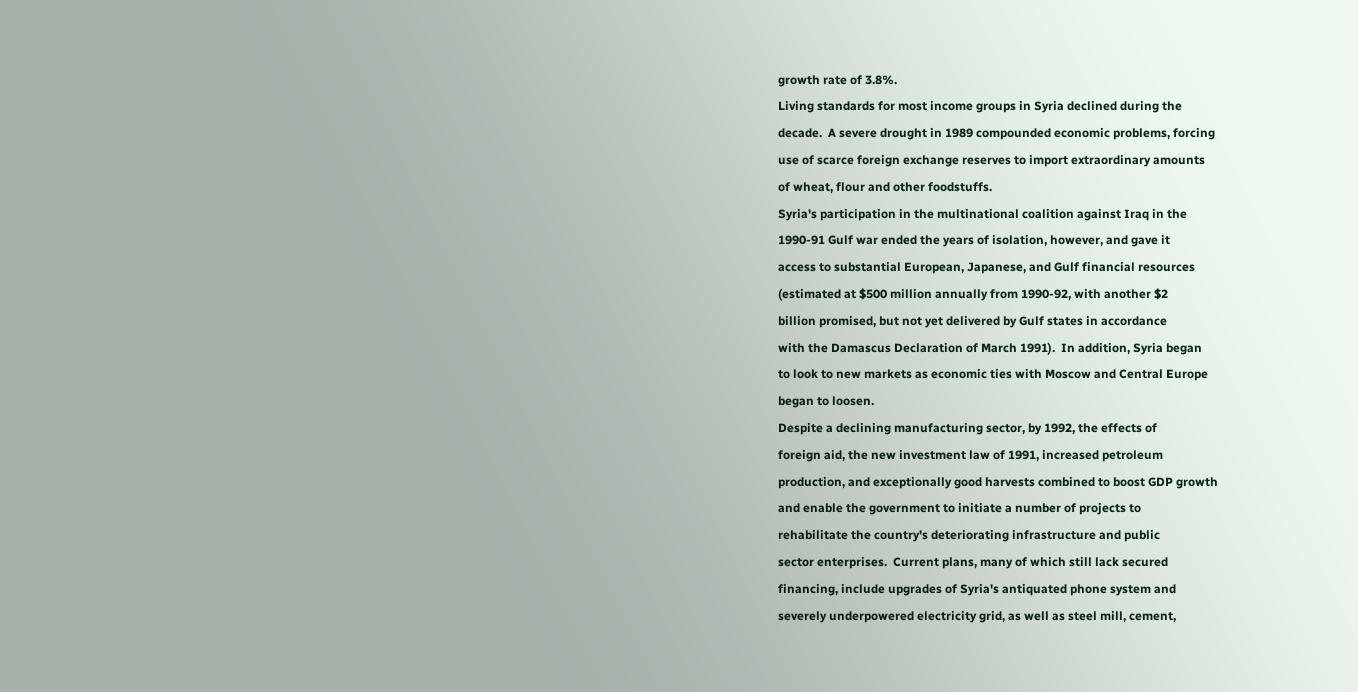growth rate of 3.8%.
Living standards for most income groups in Syria declined during the
decade.  A severe drought in 1989 compounded economic problems, forcing
use of scarce foreign exchange reserves to import extraordinary amounts
of wheat, flour and other foodstuffs.
Syria's participation in the multinational coalition against Iraq in the
1990-91 Gulf war ended the years of isolation, however, and gave it
access to substantial European, Japanese, and Gulf financial resources
(estimated at $500 million annually from 1990-92, with another $2
billion promised, but not yet delivered by Gulf states in accordance
with the Damascus Declaration of March 1991).  In addition, Syria began
to look to new markets as economic ties with Moscow and Central Europe
began to loosen.
Despite a declining manufacturing sector, by 1992, the effects of
foreign aid, the new investment law of 1991, increased petroleum
production, and exceptionally good harvests combined to boost GDP growth
and enable the government to initiate a number of projects to
rehabilitate the country's deteriorating infrastructure and public
sector enterprises.  Current plans, many of which still lack secured
financing, include upgrades of Syria's antiquated phone system and
severely underpowered electricity grid, as well as steel mill, cement,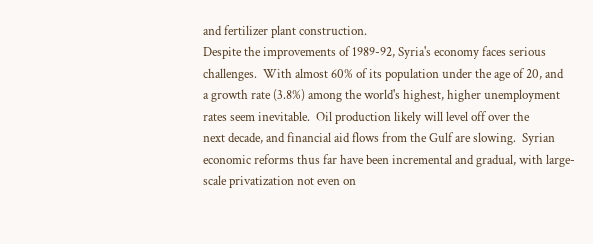and fertilizer plant construction.
Despite the improvements of 1989-92, Syria's economy faces serious
challenges.  With almost 60% of its population under the age of 20, and
a growth rate (3.8%) among the world's highest, higher unemployment
rates seem inevitable.  Oil production likely will level off over the
next decade, and financial aid flows from the Gulf are slowing.  Syrian
economic reforms thus far have been incremental and gradual, with large-
scale privatization not even on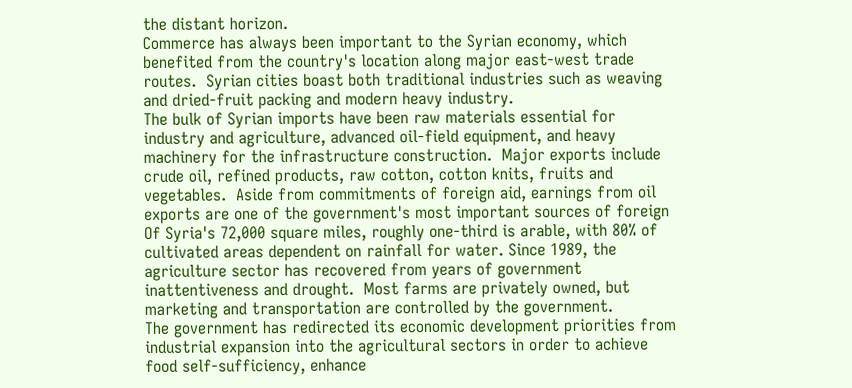the distant horizon.
Commerce has always been important to the Syrian economy, which
benefited from the country's location along major east-west trade
routes.  Syrian cities boast both traditional industries such as weaving
and dried-fruit packing and modern heavy industry.
The bulk of Syrian imports have been raw materials essential for
industry and agriculture, advanced oil-field equipment, and heavy
machinery for the infrastructure construction.  Major exports include
crude oil, refined products, raw cotton, cotton knits, fruits and
vegetables.  Aside from commitments of foreign aid, earnings from oil
exports are one of the government's most important sources of foreign
Of Syria's 72,000 square miles, roughly one-third is arable, with 80% of
cultivated areas dependent on rainfall for water. Since 1989, the
agriculture sector has recovered from years of government
inattentiveness and drought.  Most farms are privately owned, but
marketing and transportation are controlled by the government.
The government has redirected its economic development priorities from
industrial expansion into the agricultural sectors in order to achieve
food self-sufficiency, enhance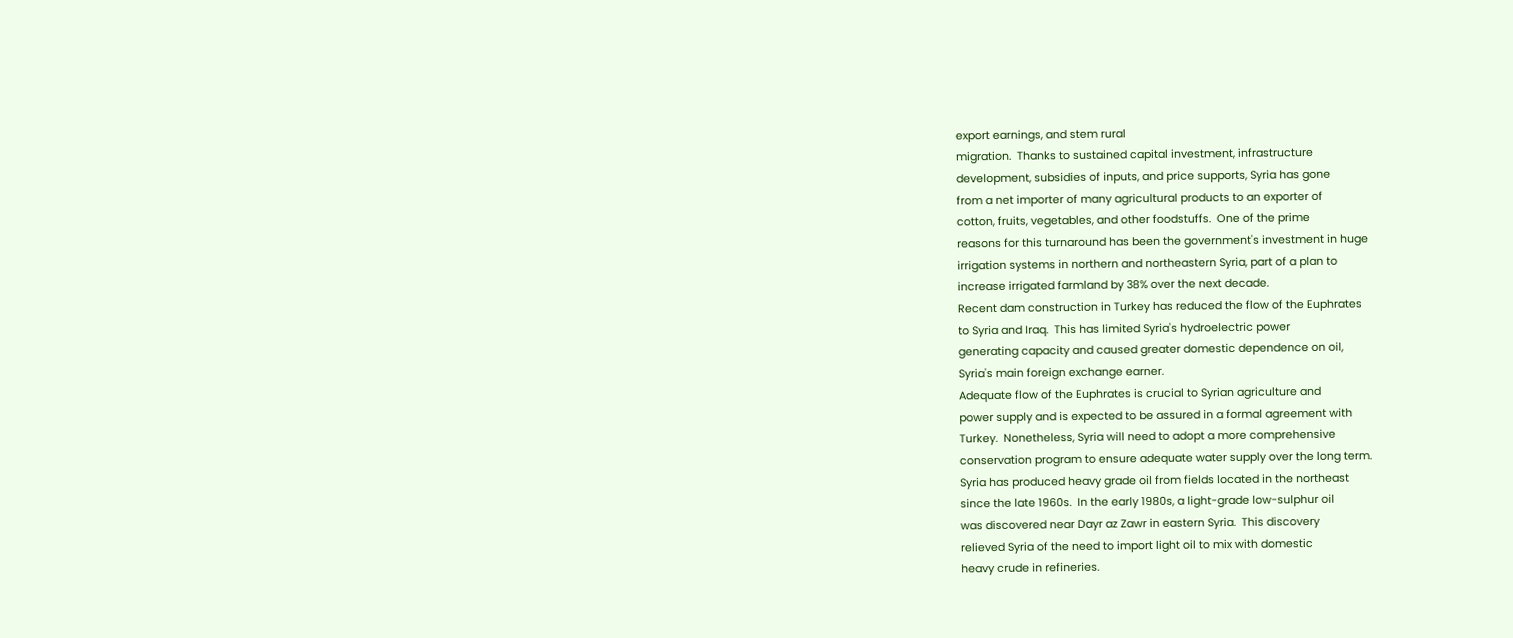export earnings, and stem rural
migration.  Thanks to sustained capital investment, infrastructure
development, subsidies of inputs, and price supports, Syria has gone
from a net importer of many agricultural products to an exporter of
cotton, fruits, vegetables, and other foodstuffs.  One of the prime
reasons for this turnaround has been the government's investment in huge
irrigation systems in northern and northeastern Syria, part of a plan to
increase irrigated farmland by 38% over the next decade.
Recent dam construction in Turkey has reduced the flow of the Euphrates
to Syria and Iraq.  This has limited Syria's hydroelectric power
generating capacity and caused greater domestic dependence on oil,
Syria's main foreign exchange earner.
Adequate flow of the Euphrates is crucial to Syrian agriculture and
power supply and is expected to be assured in a formal agreement with
Turkey.  Nonetheless, Syria will need to adopt a more comprehensive
conservation program to ensure adequate water supply over the long term.
Syria has produced heavy grade oil from fields located in the northeast
since the late 1960s.  In the early 1980s, a light-grade low-sulphur oil
was discovered near Dayr az Zawr in eastern Syria.  This discovery
relieved Syria of the need to import light oil to mix with domestic
heavy crude in refineries.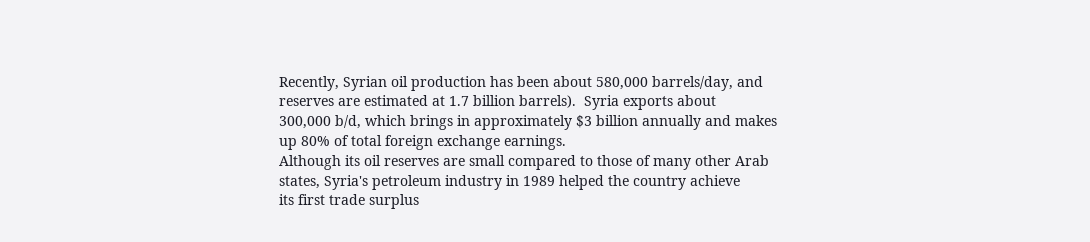Recently, Syrian oil production has been about 580,000 barrels/day, and
reserves are estimated at 1.7 billion barrels).  Syria exports about
300,000 b/d, which brings in approximately $3 billion annually and makes
up 80% of total foreign exchange earnings.
Although its oil reserves are small compared to those of many other Arab
states, Syria's petroleum industry in 1989 helped the country achieve
its first trade surplus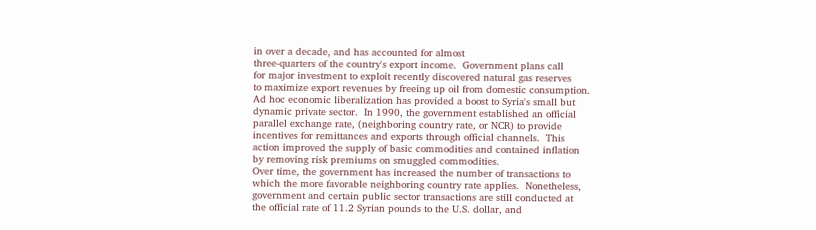in over a decade, and has accounted for almost
three-quarters of the country's export income.  Government plans call
for major investment to exploit recently discovered natural gas reserves
to maximize export revenues by freeing up oil from domestic consumption.
Ad hoc economic liberalization has provided a boost to Syria's small but
dynamic private sector.  In 1990, the government established an official
parallel exchange rate, (neighboring country rate, or NCR) to provide
incentives for remittances and exports through official channels.  This
action improved the supply of basic commodities and contained inflation
by removing risk premiums on smuggled commodities.
Over time, the government has increased the number of transactions to
which the more favorable neighboring country rate applies.  Nonetheless,
government and certain public sector transactions are still conducted at
the official rate of 11.2 Syrian pounds to the U.S. dollar, and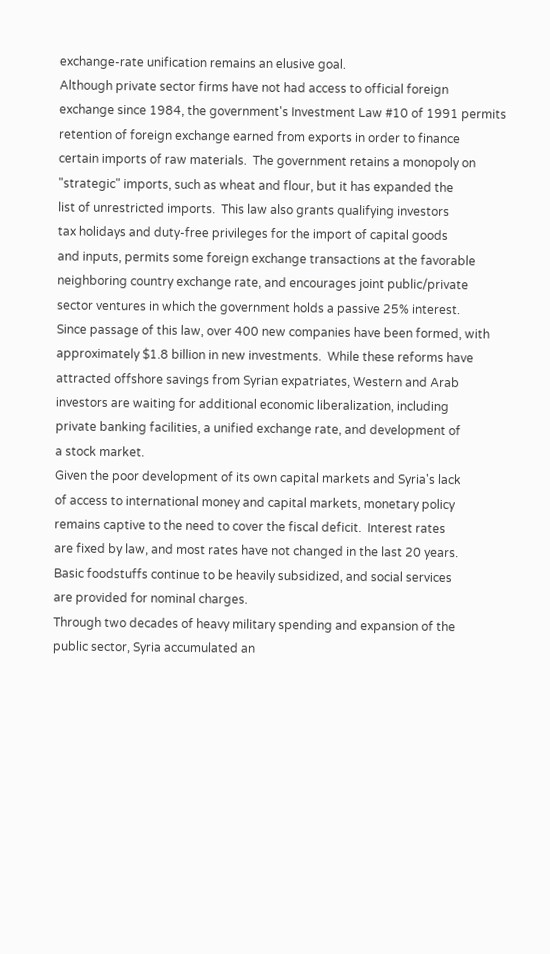exchange-rate unification remains an elusive goal.
Although private sector firms have not had access to official foreign
exchange since 1984, the government's Investment Law #10 of 1991 permits
retention of foreign exchange earned from exports in order to finance
certain imports of raw materials.  The government retains a monopoly on
"strategic" imports, such as wheat and flour, but it has expanded the
list of unrestricted imports.  This law also grants qualifying investors
tax holidays and duty-free privileges for the import of capital goods
and inputs, permits some foreign exchange transactions at the favorable
neighboring country exchange rate, and encourages joint public/private
sector ventures in which the government holds a passive 25% interest.
Since passage of this law, over 400 new companies have been formed, with
approximately $1.8 billion in new investments.  While these reforms have
attracted offshore savings from Syrian expatriates, Western and Arab
investors are waiting for additional economic liberalization, including
private banking facilities, a unified exchange rate, and development of
a stock market.
Given the poor development of its own capital markets and Syria's lack
of access to international money and capital markets, monetary policy
remains captive to the need to cover the fiscal deficit.  Interest rates
are fixed by law, and most rates have not changed in the last 20 years.
Basic foodstuffs continue to be heavily subsidized, and social services
are provided for nominal charges.
Through two decades of heavy military spending and expansion of the
public sector, Syria accumulated an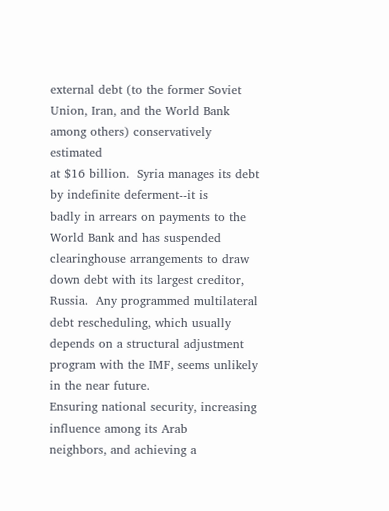external debt (to the former Soviet
Union, Iran, and the World Bank among others) conservatively estimated
at $16 billion.  Syria manages its debt by indefinite deferment--it is
badly in arrears on payments to the World Bank and has suspended
clearinghouse arrangements to draw down debt with its largest creditor,
Russia.  Any programmed multilateral debt rescheduling, which usually
depends on a structural adjustment program with the IMF, seems unlikely
in the near future.
Ensuring national security, increasing influence among its Arab
neighbors, and achieving a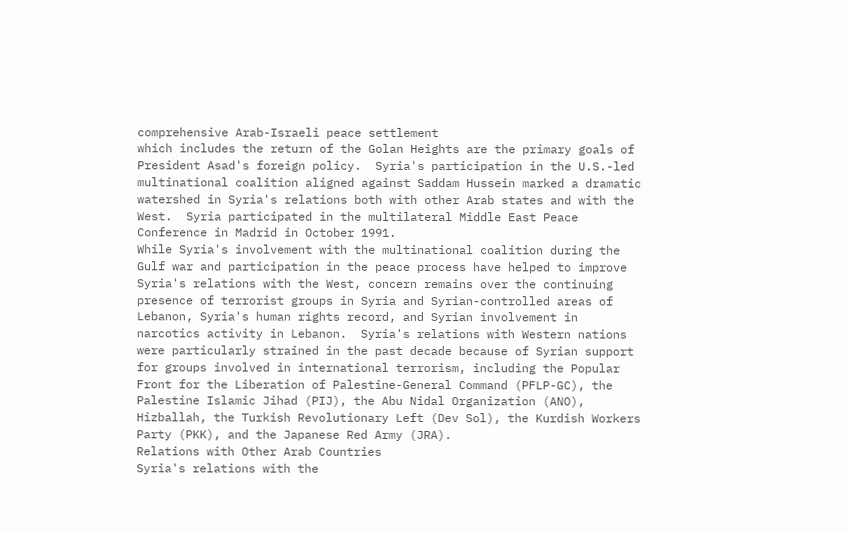comprehensive Arab-Israeli peace settlement
which includes the return of the Golan Heights are the primary goals of
President Asad's foreign policy.  Syria's participation in the U.S.-led
multinational coalition aligned against Saddam Hussein marked a dramatic
watershed in Syria's relations both with other Arab states and with the
West.  Syria participated in the multilateral Middle East Peace
Conference in Madrid in October 1991.
While Syria's involvement with the multinational coalition during the
Gulf war and participation in the peace process have helped to improve
Syria's relations with the West, concern remains over the continuing
presence of terrorist groups in Syria and Syrian-controlled areas of
Lebanon, Syria's human rights record, and Syrian involvement in
narcotics activity in Lebanon.  Syria's relations with Western nations
were particularly strained in the past decade because of Syrian support
for groups involved in international terrorism, including the Popular
Front for the Liberation of Palestine-General Command (PFLP-GC), the
Palestine Islamic Jihad (PIJ), the Abu Nidal Organization (ANO),
Hizballah, the Turkish Revolutionary Left (Dev Sol), the Kurdish Workers
Party (PKK), and the Japanese Red Army (JRA).
Relations with Other Arab Countries
Syria's relations with the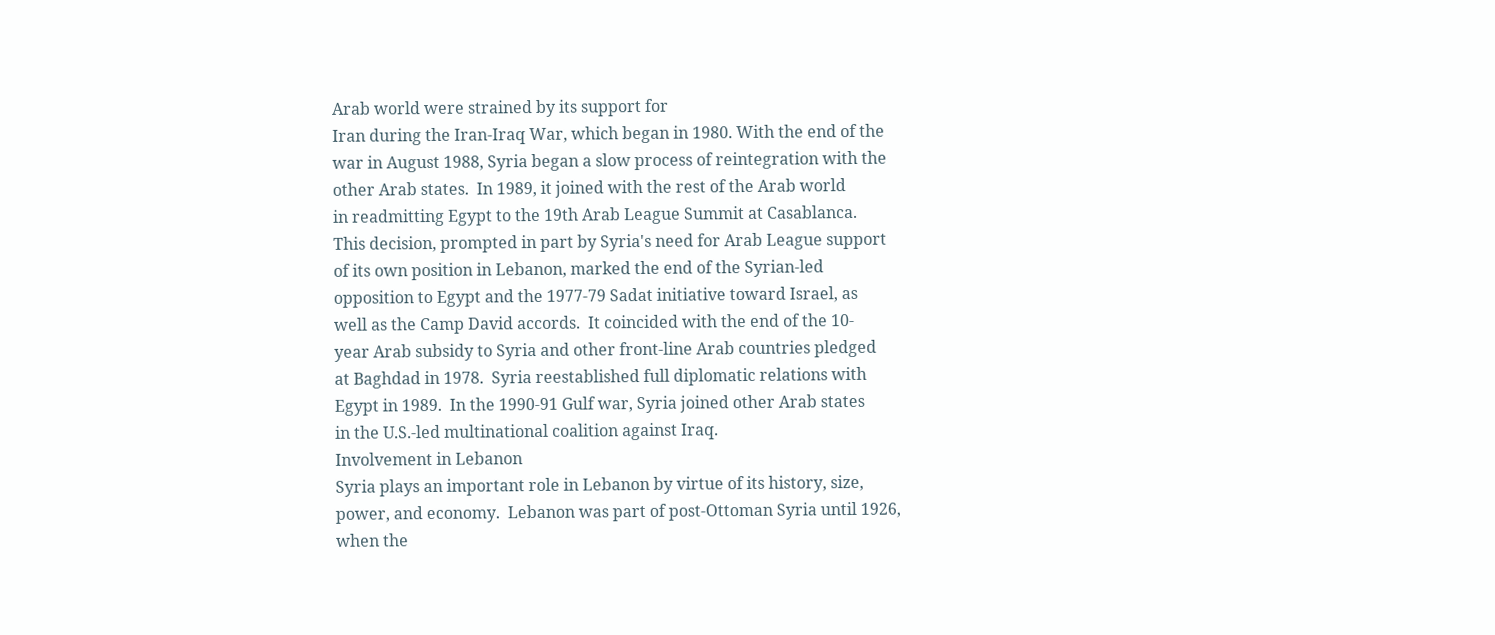Arab world were strained by its support for
Iran during the Iran-Iraq War, which began in 1980. With the end of the
war in August 1988, Syria began a slow process of reintegration with the
other Arab states.  In 1989, it joined with the rest of the Arab world
in readmitting Egypt to the 19th Arab League Summit at Casablanca.
This decision, prompted in part by Syria's need for Arab League support
of its own position in Lebanon, marked the end of the Syrian-led
opposition to Egypt and the 1977-79 Sadat initiative toward Israel, as
well as the Camp David accords.  It coincided with the end of the 10-
year Arab subsidy to Syria and other front-line Arab countries pledged
at Baghdad in 1978.  Syria reestablished full diplomatic relations with
Egypt in 1989.  In the 1990-91 Gulf war, Syria joined other Arab states
in the U.S.-led multinational coalition against Iraq.
Involvement in Lebanon
Syria plays an important role in Lebanon by virtue of its history, size,
power, and economy.  Lebanon was part of post-Ottoman Syria until 1926,
when the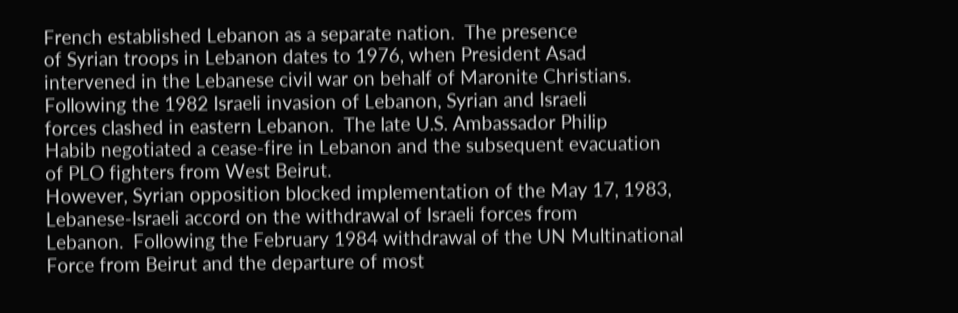French established Lebanon as a separate nation.  The presence
of Syrian troops in Lebanon dates to 1976, when President Asad
intervened in the Lebanese civil war on behalf of Maronite Christians.
Following the 1982 Israeli invasion of Lebanon, Syrian and Israeli
forces clashed in eastern Lebanon.  The late U.S. Ambassador Philip
Habib negotiated a cease-fire in Lebanon and the subsequent evacuation
of PLO fighters from West Beirut.
However, Syrian opposition blocked implementation of the May 17, 1983,
Lebanese-Israeli accord on the withdrawal of Israeli forces from
Lebanon.  Following the February 1984 withdrawal of the UN Multinational
Force from Beirut and the departure of most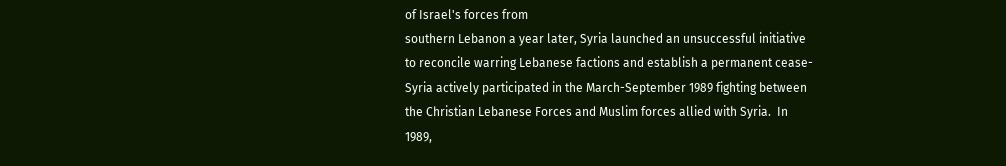of Israel's forces from
southern Lebanon a year later, Syria launched an unsuccessful initiative
to reconcile warring Lebanese factions and establish a permanent cease-
Syria actively participated in the March-September 1989 fighting between
the Christian Lebanese Forces and Muslim forces allied with Syria.  In
1989,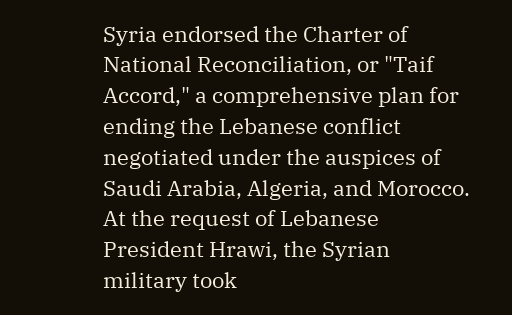Syria endorsed the Charter of National Reconciliation, or "Taif
Accord," a comprehensive plan for ending the Lebanese conflict
negotiated under the auspices of Saudi Arabia, Algeria, and Morocco.
At the request of Lebanese President Hrawi, the Syrian  military took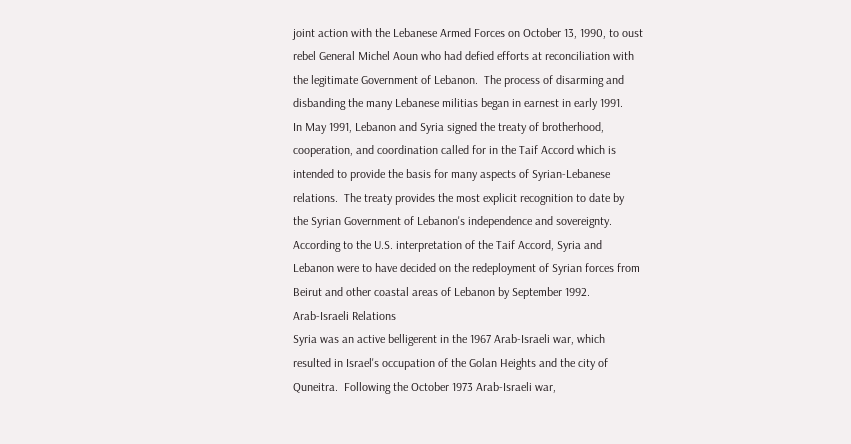joint action with the Lebanese Armed Forces on October 13, 1990, to oust
rebel General Michel Aoun who had defied efforts at reconciliation with
the legitimate Government of Lebanon.  The process of disarming and
disbanding the many Lebanese militias began in earnest in early 1991.
In May 1991, Lebanon and Syria signed the treaty of brotherhood,
cooperation, and coordination called for in the Taif Accord which is
intended to provide the basis for many aspects of Syrian-Lebanese
relations.  The treaty provides the most explicit recognition to date by
the Syrian Government of Lebanon's independence and sovereignty.
According to the U.S. interpretation of the Taif Accord, Syria and
Lebanon were to have decided on the redeployment of Syrian forces from
Beirut and other coastal areas of Lebanon by September 1992.
Arab-Israeli Relations
Syria was an active belligerent in the 1967 Arab-Israeli war, which
resulted in Israel's occupation of the Golan Heights and the city of
Quneitra.  Following the October 1973 Arab-Israeli war,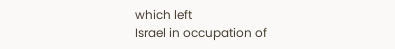which left
Israel in occupation of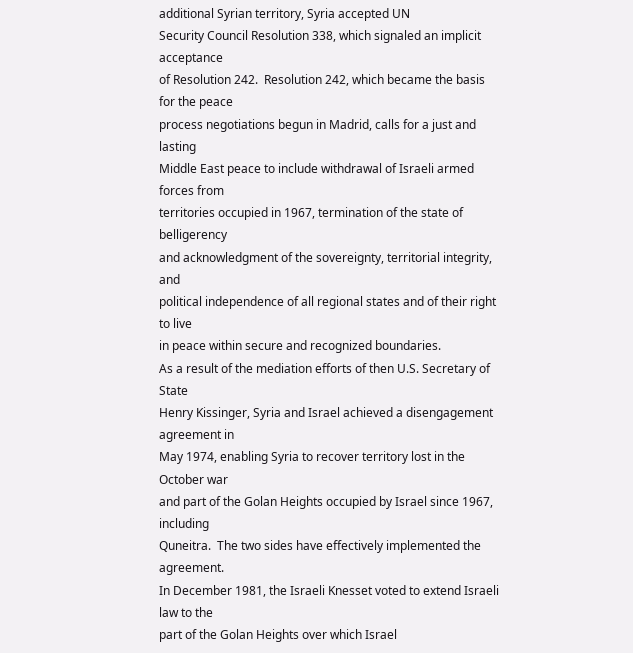additional Syrian territory, Syria accepted UN
Security Council Resolution 338, which signaled an implicit acceptance
of Resolution 242.  Resolution 242, which became the basis for the peace
process negotiations begun in Madrid, calls for a just and lasting
Middle East peace to include withdrawal of Israeli armed forces from
territories occupied in 1967, termination of the state of belligerency
and acknowledgment of the sovereignty, territorial integrity, and
political independence of all regional states and of their right to live
in peace within secure and recognized boundaries.
As a result of the mediation efforts of then U.S. Secretary of State
Henry Kissinger, Syria and Israel achieved a disengagement agreement in
May 1974, enabling Syria to recover territory lost in the October war
and part of the Golan Heights occupied by Israel since 1967, including
Quneitra.  The two sides have effectively implemented the agreement.
In December 1981, the Israeli Knesset voted to extend Israeli law to the
part of the Golan Heights over which Israel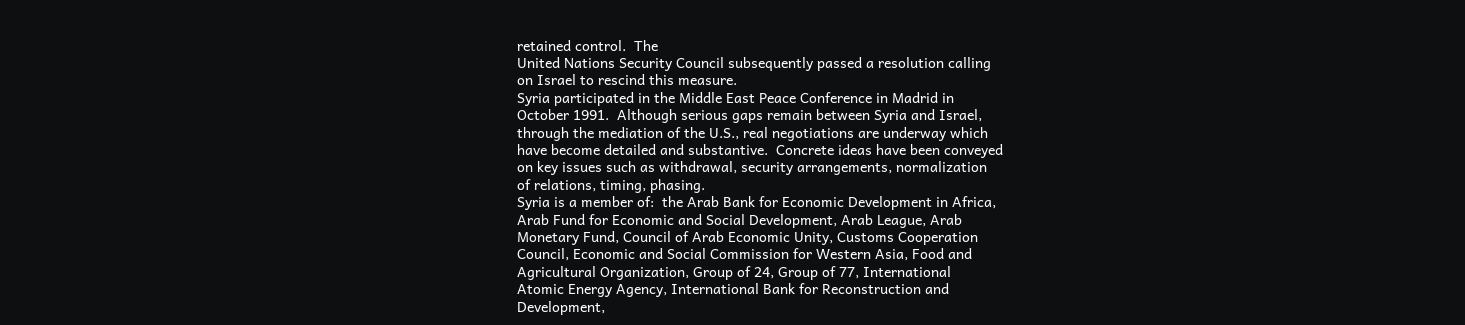retained control.  The
United Nations Security Council subsequently passed a resolution calling
on Israel to rescind this measure.
Syria participated in the Middle East Peace Conference in Madrid in
October 1991.  Although serious gaps remain between Syria and Israel,
through the mediation of the U.S., real negotiations are underway which
have become detailed and substantive.  Concrete ideas have been conveyed
on key issues such as withdrawal, security arrangements, normalization
of relations, timing, phasing.
Syria is a member of:  the Arab Bank for Economic Development in Africa,
Arab Fund for Economic and Social Development, Arab League, Arab
Monetary Fund, Council of Arab Economic Unity, Customs Cooperation
Council, Economic and Social Commission for Western Asia, Food and
Agricultural Organization, Group of 24, Group of 77, International
Atomic Energy Agency, International Bank for Reconstruction and
Development,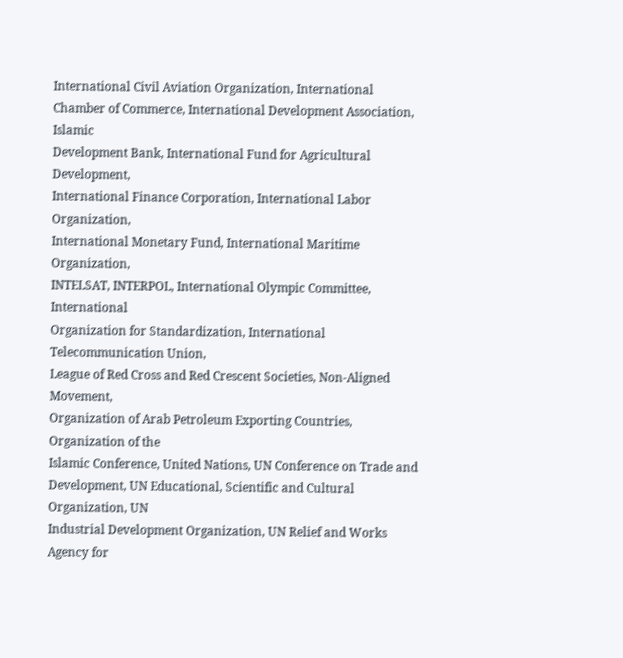International Civil Aviation Organization, International
Chamber of Commerce, International Development Association, Islamic
Development Bank, International Fund for Agricultural Development,
International Finance Corporation, International Labor Organization,
International Monetary Fund, International Maritime Organization,
INTELSAT, INTERPOL, International Olympic Committee, International
Organization for Standardization, International Telecommunication Union,
League of Red Cross and Red Crescent Societies, Non-Aligned Movement,
Organization of Arab Petroleum Exporting Countries, Organization of the
Islamic Conference, United Nations, UN Conference on Trade and
Development, UN Educational, Scientific and Cultural Organization, UN
Industrial Development Organization, UN Relief and Works Agency for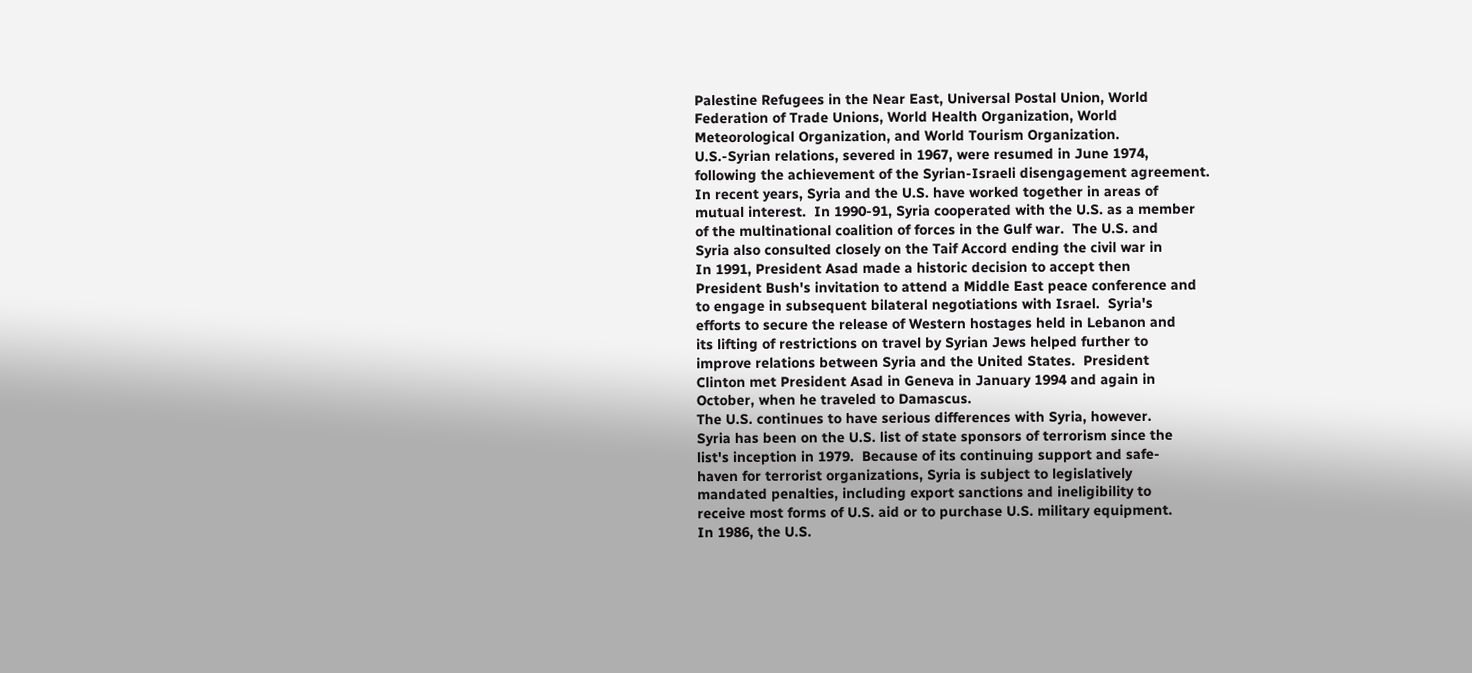Palestine Refugees in the Near East, Universal Postal Union, World
Federation of Trade Unions, World Health Organization, World
Meteorological Organization, and World Tourism Organization.
U.S.-Syrian relations, severed in 1967, were resumed in June 1974,
following the achievement of the Syrian-Israeli disengagement agreement.
In recent years, Syria and the U.S. have worked together in areas of
mutual interest.  In 1990-91, Syria cooperated with the U.S. as a member
of the multinational coalition of forces in the Gulf war.  The U.S. and
Syria also consulted closely on the Taif Accord ending the civil war in
In 1991, President Asad made a historic decision to accept then
President Bush's invitation to attend a Middle East peace conference and
to engage in subsequent bilateral negotiations with Israel.  Syria's
efforts to secure the release of Western hostages held in Lebanon and
its lifting of restrictions on travel by Syrian Jews helped further to
improve relations between Syria and the United States.  President
Clinton met President Asad in Geneva in January 1994 and again in
October, when he traveled to Damascus.
The U.S. continues to have serious differences with Syria, however.
Syria has been on the U.S. list of state sponsors of terrorism since the
list's inception in 1979.  Because of its continuing support and safe-
haven for terrorist organizations, Syria is subject to legislatively
mandated penalties, including export sanctions and ineligibility to
receive most forms of U.S. aid or to purchase U.S. military equipment.
In 1986, the U.S.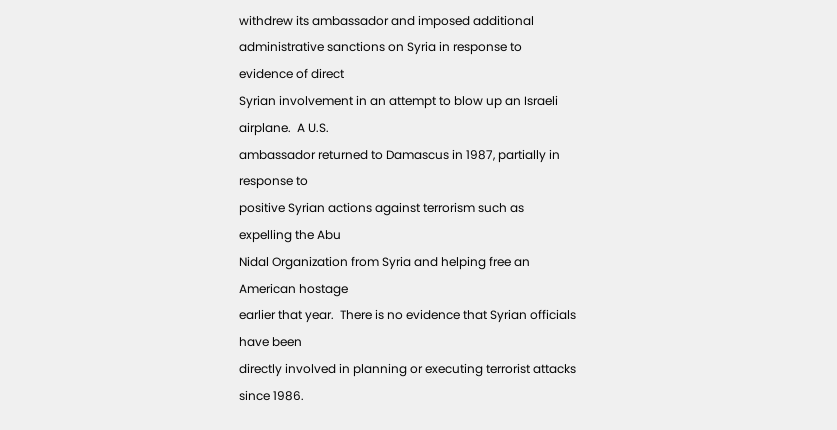withdrew its ambassador and imposed additional
administrative sanctions on Syria in response to evidence of direct
Syrian involvement in an attempt to blow up an Israeli airplane.  A U.S.
ambassador returned to Damascus in 1987, partially in response to
positive Syrian actions against terrorism such as expelling the Abu
Nidal Organization from Syria and helping free an American hostage
earlier that year.  There is no evidence that Syrian officials have been
directly involved in planning or executing terrorist attacks since 1986.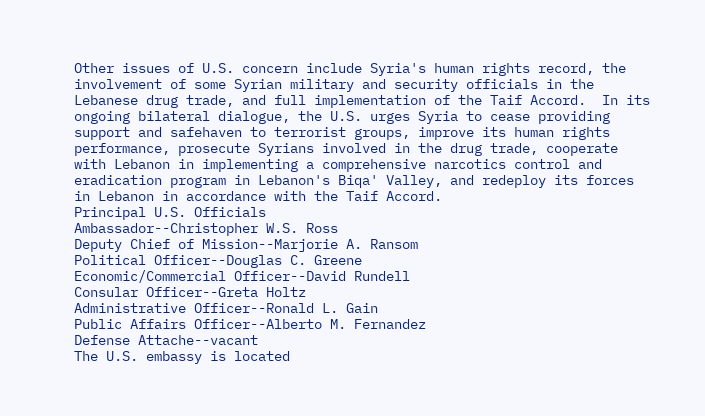Other issues of U.S. concern include Syria's human rights record, the
involvement of some Syrian military and security officials in the
Lebanese drug trade, and full implementation of the Taif Accord.  In its
ongoing bilateral dialogue, the U.S. urges Syria to cease providing
support and safehaven to terrorist groups, improve its human rights
performance, prosecute Syrians involved in the drug trade, cooperate
with Lebanon in implementing a comprehensive narcotics control and
eradication program in Lebanon's Biqa' Valley, and redeploy its forces
in Lebanon in accordance with the Taif Accord.
Principal U.S. Officials
Ambassador--Christopher W.S. Ross
Deputy Chief of Mission--Marjorie A. Ransom
Political Officer--Douglas C. Greene
Economic/Commercial Officer--David Rundell
Consular Officer--Greta Holtz
Administrative Officer--Ronald L. Gain
Public Affairs Officer--Alberto M. Fernandez
Defense Attache--vacant
The U.S. embassy is located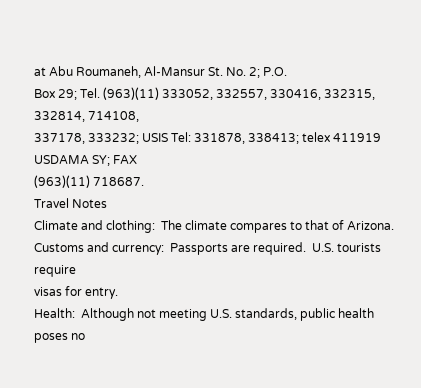at Abu Roumaneh, Al-Mansur St. No. 2; P.O.
Box 29; Tel. (963)(11) 333052, 332557, 330416, 332315, 332814, 714108,
337178, 333232; USIS Tel: 331878, 338413; telex 411919 USDAMA SY; FAX
(963)(11) 718687.
Travel Notes
Climate and clothing:  The climate compares to that of Arizona.
Customs and currency:  Passports are required.  U.S. tourists require
visas for entry.
Health:  Although not meeting U.S. standards, public health poses no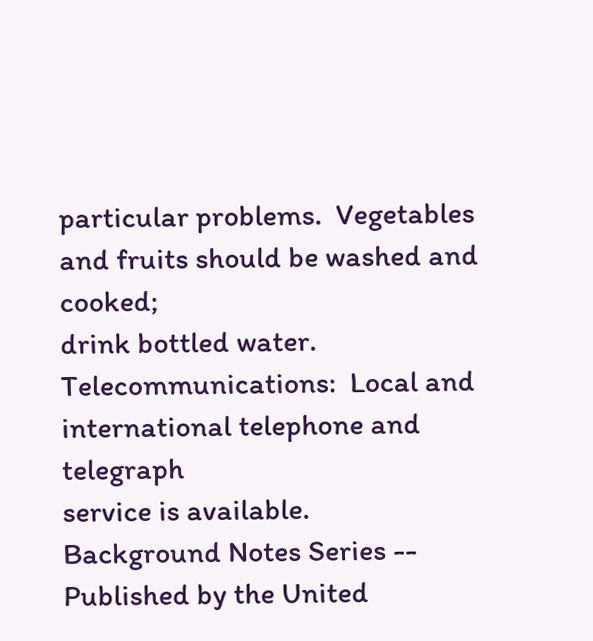particular problems.  Vegetables and fruits should be washed and cooked;
drink bottled water.
Telecommunications:  Local and international telephone and telegraph
service is available.
Background Notes Series -- Published by the United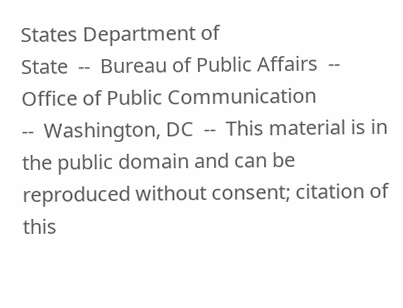States Department of
State  --  Bureau of Public Affairs  --  Office of Public Communication
--  Washington, DC  --  This material is in the public domain and can be
reproduced without consent; citation of this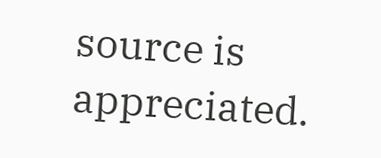source is appreciated.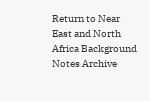Return to Near East and North Africa Background Notes Archive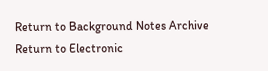Return to Background Notes Archive
Return to Electronic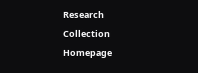Research Collection Homepage